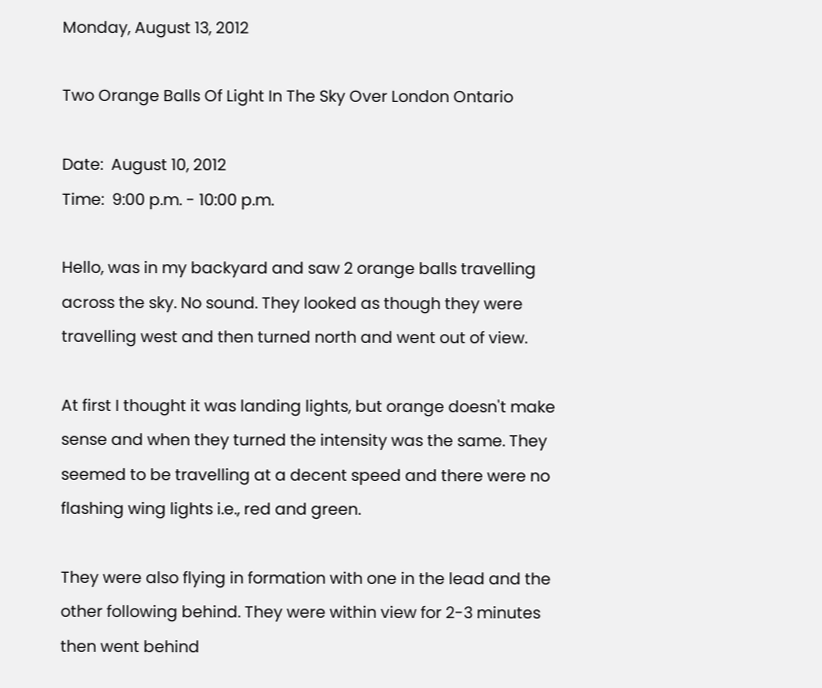Monday, August 13, 2012

Two Orange Balls Of Light In The Sky Over London Ontario

Date:  August 10, 2012
Time:  9:00 p.m. - 10:00 p.m.

Hello, was in my backyard and saw 2 orange balls travelling across the sky. No sound. They looked as though they were travelling west and then turned north and went out of view.

At first I thought it was landing lights, but orange doesn't make sense and when they turned the intensity was the same. They seemed to be travelling at a decent speed and there were no flashing wing lights i.e., red and green.

They were also flying in formation with one in the lead and the other following behind. They were within view for 2-3 minutes then went behind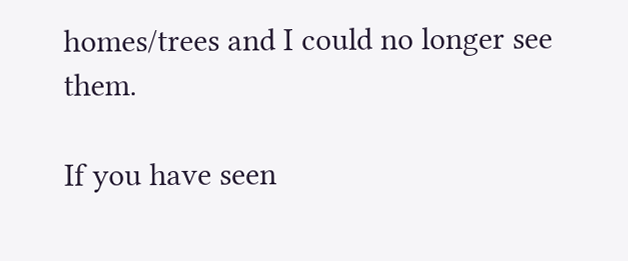homes/trees and I could no longer see them.

If you have seen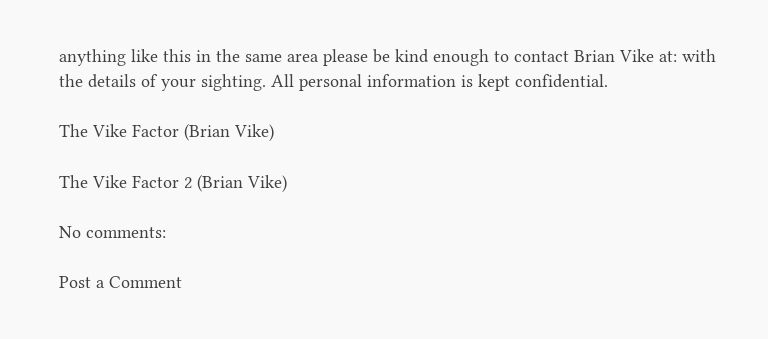anything like this in the same area please be kind enough to contact Brian Vike at: with the details of your sighting. All personal information is kept confidential.

The Vike Factor (Brian Vike)

The Vike Factor 2 (Brian Vike)

No comments:

Post a Comment